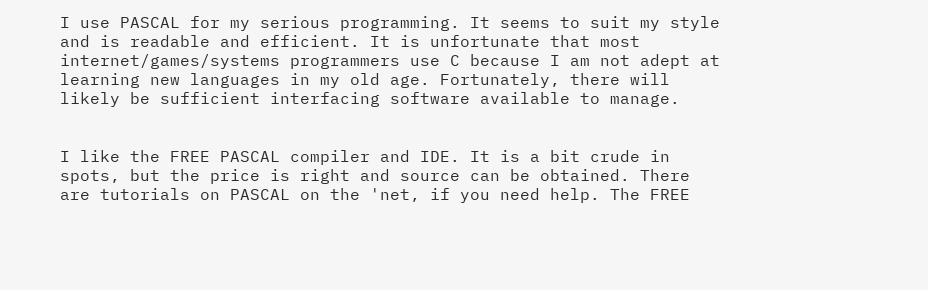I use PASCAL for my serious programming. It seems to suit my style and is readable and efficient. It is unfortunate that most internet/games/systems programmers use C because I am not adept at learning new languages in my old age. Fortunately, there will likely be sufficient interfacing software available to manage.


I like the FREE PASCAL compiler and IDE. It is a bit crude in spots, but the price is right and source can be obtained. There are tutorials on PASCAL on the 'net, if you need help. The FREE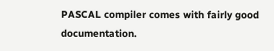PASCAL compiler comes with fairly good documentation.